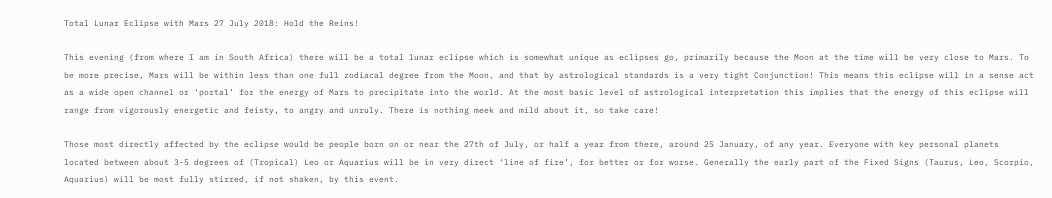Total Lunar Eclipse with Mars 27 July 2018: Hold the Reins!

This evening (from where I am in South Africa) there will be a total lunar eclipse which is somewhat unique as eclipses go, primarily because the Moon at the time will be very close to Mars. To be more precise, Mars will be within less than one full zodiacal degree from the Moon, and that by astrological standards is a very tight Conjunction! This means this eclipse will in a sense act as a wide open channel or ‘portal’ for the energy of Mars to precipitate into the world. At the most basic level of astrological interpretation this implies that the energy of this eclipse will range from vigorously energetic and feisty, to angry and unruly. There is nothing meek and mild about it, so take care!

Those most directly affected by the eclipse would be people born on or near the 27th of July, or half a year from there, around 25 January, of any year. Everyone with key personal planets located between about 3-5 degrees of (Tropical) Leo or Aquarius will be in very direct ‘line of fire’, for better or for worse. Generally the early part of the Fixed Signs (Taurus, Leo, Scorpio, Aquarius) will be most fully stirred, if not shaken, by this event.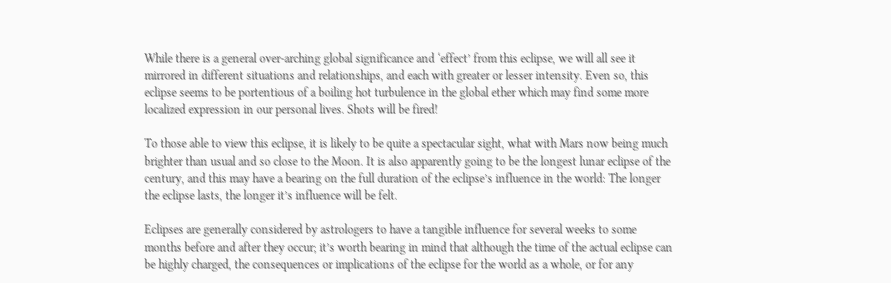While there is a general over-arching global significance and ‘effect’ from this eclipse, we will all see it mirrored in different situations and relationships, and each with greater or lesser intensity. Even so, this eclipse seems to be portentious of a boiling hot turbulence in the global ether which may find some more localized expression in our personal lives. Shots will be fired!

To those able to view this eclipse, it is likely to be quite a spectacular sight, what with Mars now being much brighter than usual and so close to the Moon. It is also apparently going to be the longest lunar eclipse of the century, and this may have a bearing on the full duration of the eclipse’s influence in the world: The longer the eclipse lasts, the longer it’s influence will be felt.

Eclipses are generally considered by astrologers to have a tangible influence for several weeks to some months before and after they occur; it’s worth bearing in mind that although the time of the actual eclipse can be highly charged, the consequences or implications of the eclipse for the world as a whole, or for any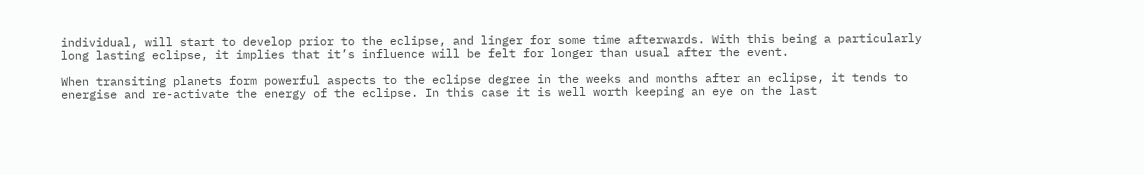individual, will start to develop prior to the eclipse, and linger for some time afterwards. With this being a particularly long lasting eclipse, it implies that it’s influence will be felt for longer than usual after the event.

When transiting planets form powerful aspects to the eclipse degree in the weeks and months after an eclipse, it tends to energise and re-activate the energy of the eclipse. In this case it is well worth keeping an eye on the last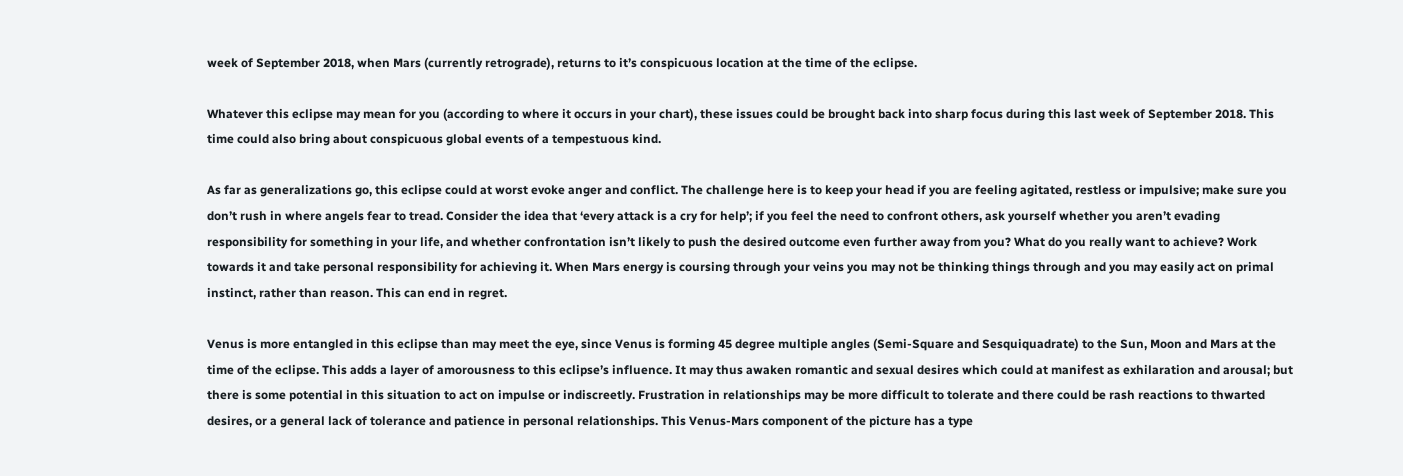week of September 2018, when Mars (currently retrograde), returns to it’s conspicuous location at the time of the eclipse.

Whatever this eclipse may mean for you (according to where it occurs in your chart), these issues could be brought back into sharp focus during this last week of September 2018. This time could also bring about conspicuous global events of a tempestuous kind.

As far as generalizations go, this eclipse could at worst evoke anger and conflict. The challenge here is to keep your head if you are feeling agitated, restless or impulsive; make sure you don’t rush in where angels fear to tread. Consider the idea that ‘every attack is a cry for help’; if you feel the need to confront others, ask yourself whether you aren’t evading responsibility for something in your life, and whether confrontation isn’t likely to push the desired outcome even further away from you? What do you really want to achieve? Work towards it and take personal responsibility for achieving it. When Mars energy is coursing through your veins you may not be thinking things through and you may easily act on primal instinct, rather than reason. This can end in regret.

Venus is more entangled in this eclipse than may meet the eye, since Venus is forming 45 degree multiple angles (Semi-Square and Sesquiquadrate) to the Sun, Moon and Mars at the time of the eclipse. This adds a layer of amorousness to this eclipse’s influence. It may thus awaken romantic and sexual desires which could at manifest as exhilaration and arousal; but there is some potential in this situation to act on impulse or indiscreetly. Frustration in relationships may be more difficult to tolerate and there could be rash reactions to thwarted desires, or a general lack of tolerance and patience in personal relationships. This Venus-Mars component of the picture has a type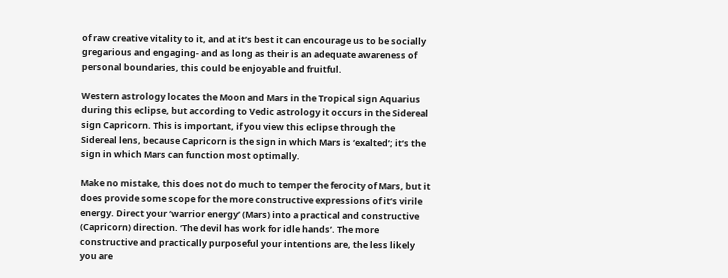of raw creative vitality to it, and at it’s best it can encourage us to be socially gregarious and engaging- and as long as their is an adequate awareness of personal boundaries, this could be enjoyable and fruitful.

Western astrology locates the Moon and Mars in the Tropical sign Aquarius during this eclipse, but according to Vedic astrology it occurs in the Sidereal sign Capricorn. This is important, if you view this eclipse through the Sidereal lens, because Capricorn is the sign in which Mars is ‘exalted’; it’s the sign in which Mars can function most optimally.

Make no mistake, this does not do much to temper the ferocity of Mars, but it does provide some scope for the more constructive expressions of it’s virile energy. Direct your ‘warrior energy’ (Mars) into a practical and constructive (Capricorn) direction. ‘The devil has work for idle hands’. The more constructive and practically purposeful your intentions are, the less likely you are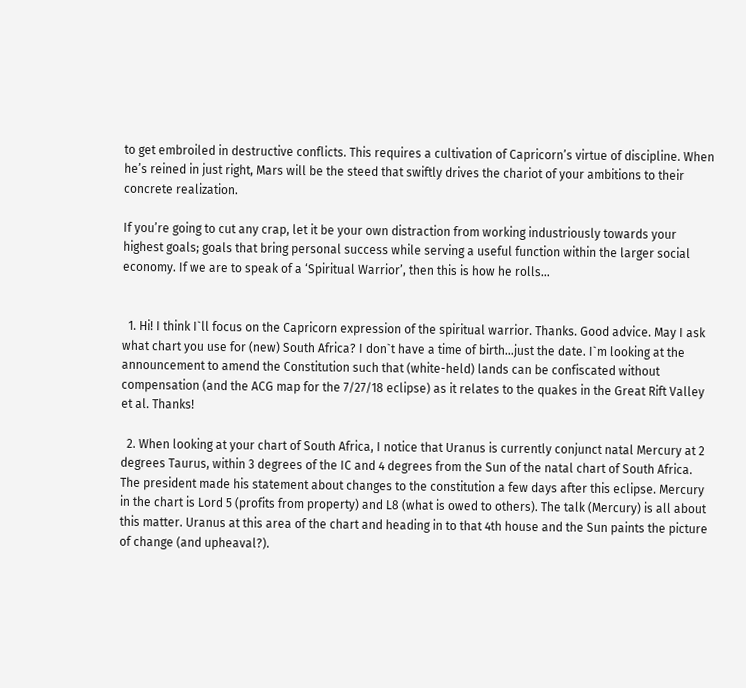to get embroiled in destructive conflicts. This requires a cultivation of Capricorn’s virtue of discipline. When he’s reined in just right, Mars will be the steed that swiftly drives the chariot of your ambitions to their concrete realization.

If you’re going to cut any crap, let it be your own distraction from working industriously towards your highest goals; goals that bring personal success while serving a useful function within the larger social economy. If we are to speak of a ‘Spiritual Warrior’, then this is how he rolls…


  1. Hi! I think I`ll focus on the Capricorn expression of the spiritual warrior. Thanks. Good advice. May I ask what chart you use for (new) South Africa? I don`t have a time of birth…just the date. I`m looking at the announcement to amend the Constitution such that (white-held) lands can be confiscated without compensation (and the ACG map for the 7/27/18 eclipse) as it relates to the quakes in the Great Rift Valley et al. Thanks!

  2. When looking at your chart of South Africa, I notice that Uranus is currently conjunct natal Mercury at 2 degrees Taurus, within 3 degrees of the IC and 4 degrees from the Sun of the natal chart of South Africa. The president made his statement about changes to the constitution a few days after this eclipse. Mercury in the chart is Lord 5 (profits from property) and L8 (what is owed to others). The talk (Mercury) is all about this matter. Uranus at this area of the chart and heading in to that 4th house and the Sun paints the picture of change (and upheaval?).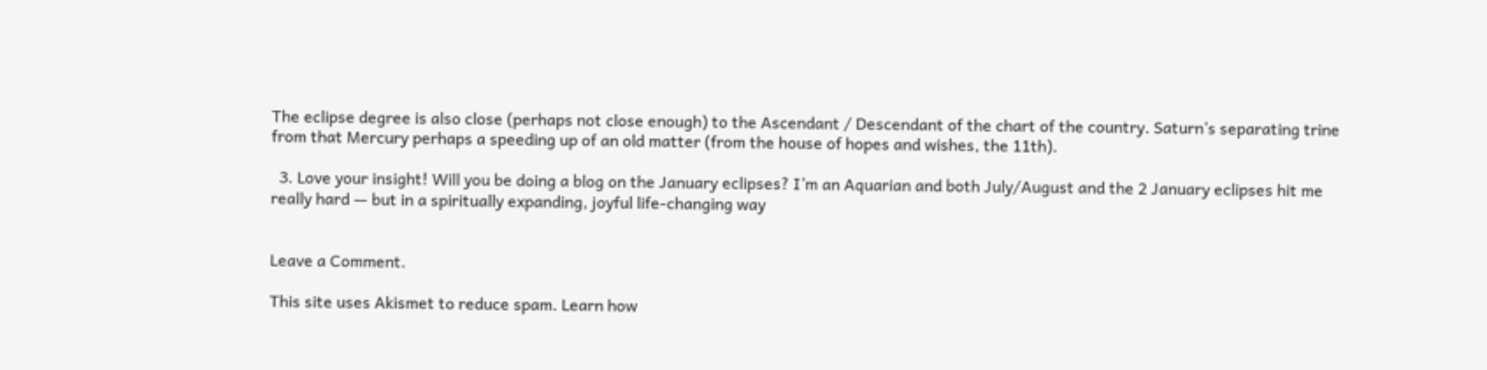The eclipse degree is also close (perhaps not close enough) to the Ascendant / Descendant of the chart of the country. Saturn’s separating trine from that Mercury perhaps a speeding up of an old matter (from the house of hopes and wishes, the 11th).

  3. Love your insight! Will you be doing a blog on the January eclipses? I’m an Aquarian and both July/August and the 2 January eclipses hit me really hard — but in a spiritually expanding, joyful life-changing way


Leave a Comment.

This site uses Akismet to reduce spam. Learn how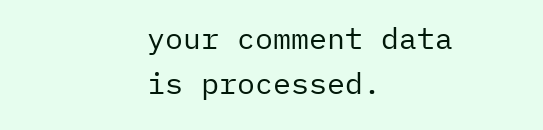your comment data is processed.